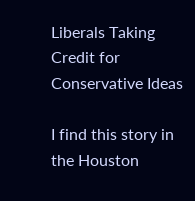Liberals Taking Credit for Conservative Ideas

I find this story in the Houston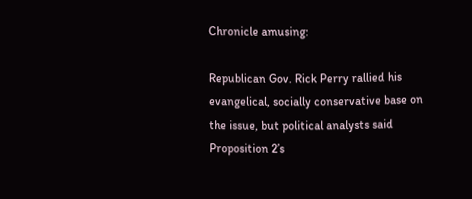Chronicle amusing:

Republican Gov. Rick Perry rallied his evangelical, socially conservative base on the issue, but political analysts said Proposition 2’s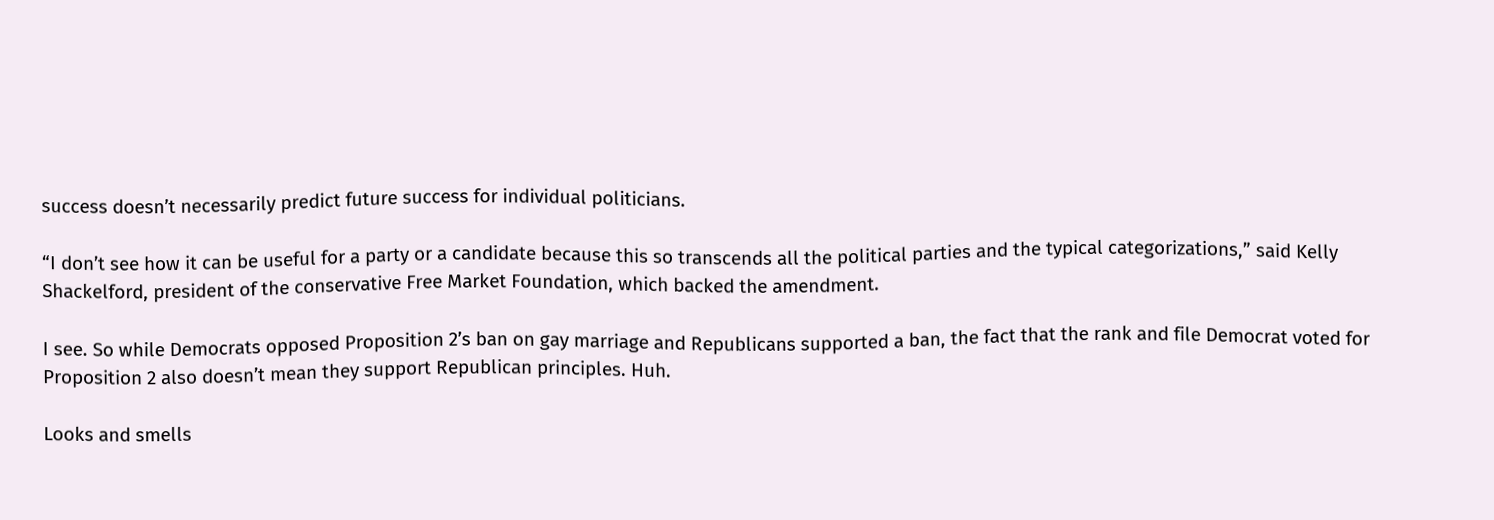success doesn’t necessarily predict future success for individual politicians.

“I don’t see how it can be useful for a party or a candidate because this so transcends all the political parties and the typical categorizations,” said Kelly Shackelford, president of the conservative Free Market Foundation, which backed the amendment.

I see. So while Democrats opposed Proposition 2’s ban on gay marriage and Republicans supported a ban, the fact that the rank and file Democrat voted for Proposition 2 also doesn’t mean they support Republican principles. Huh.

Looks and smells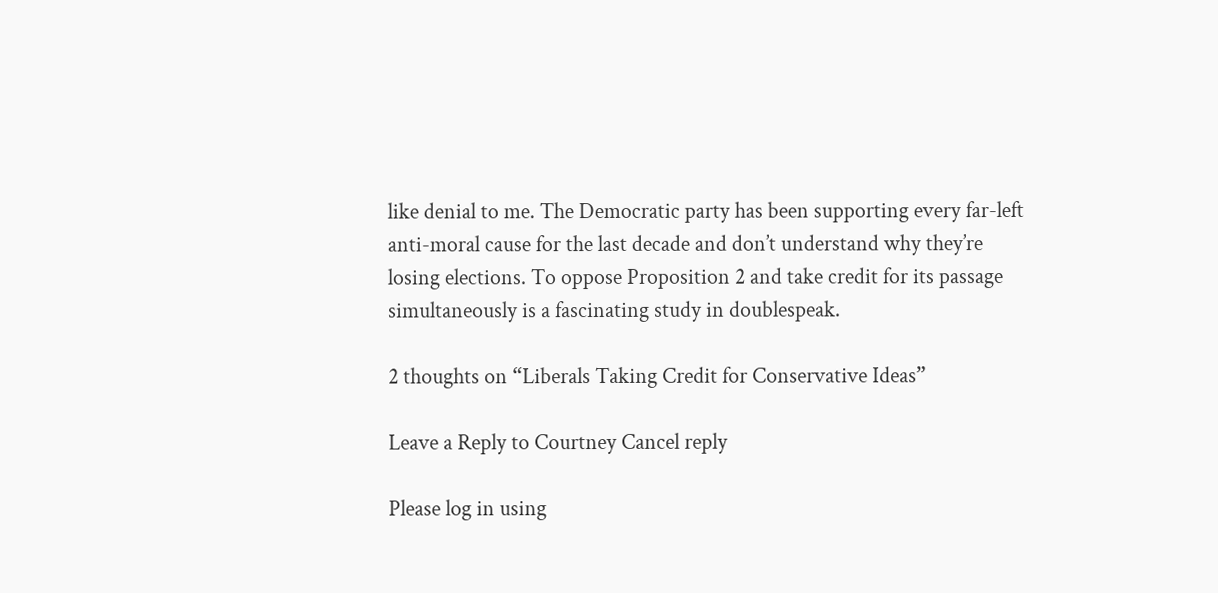like denial to me. The Democratic party has been supporting every far-left anti-moral cause for the last decade and don’t understand why they’re losing elections. To oppose Proposition 2 and take credit for its passage simultaneously is a fascinating study in doublespeak.

2 thoughts on “Liberals Taking Credit for Conservative Ideas”

Leave a Reply to Courtney Cancel reply

Please log in using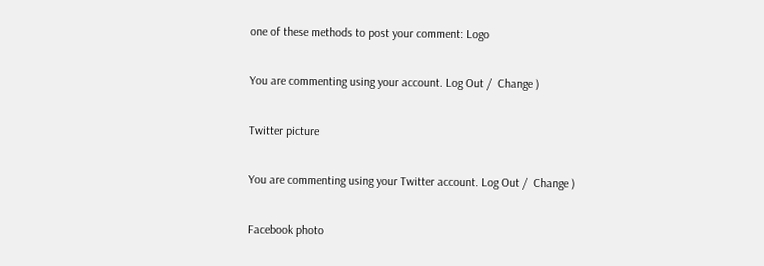one of these methods to post your comment: Logo

You are commenting using your account. Log Out /  Change )

Twitter picture

You are commenting using your Twitter account. Log Out /  Change )

Facebook photo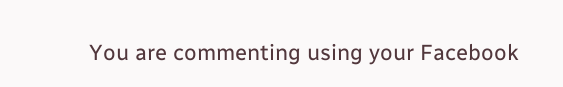You are commenting using your Facebook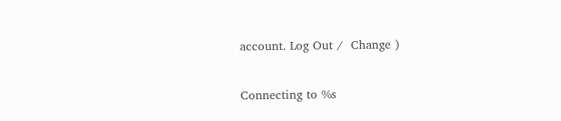account. Log Out /  Change )

Connecting to %s